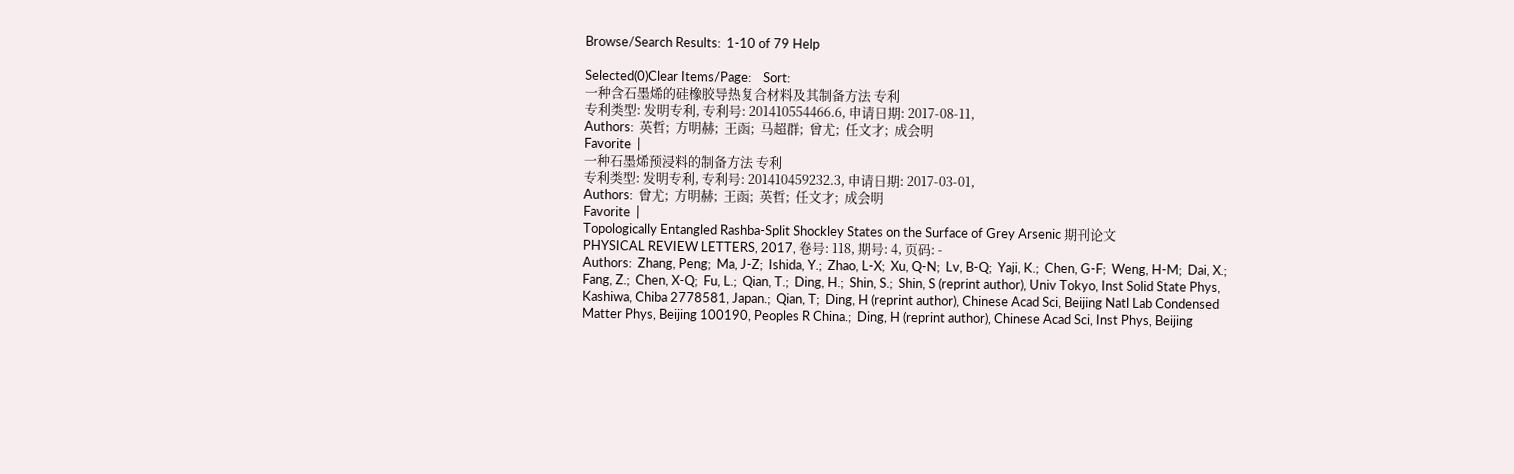Browse/Search Results:  1-10 of 79 Help

Selected(0)Clear Items/Page:    Sort:
一种含石墨烯的硅橡胶导热复合材料及其制备方法 专利
专利类型: 发明专利, 专利号: 201410554466.6, 申请日期: 2017-08-11,
Authors:  英哲;  方明赫;  王函;  马超群;  曾尤;  任文才;  成会明
Favorite  |
一种石墨烯预浸料的制备方法 专利
专利类型: 发明专利, 专利号: 201410459232.3, 申请日期: 2017-03-01,
Authors:  曾尤;  方明赫;  王函;  英哲;  任文才;  成会明
Favorite  |
Topologically Entangled Rashba-Split Shockley States on the Surface of Grey Arsenic 期刊论文
PHYSICAL REVIEW LETTERS, 2017, 卷号: 118, 期号: 4, 页码: -
Authors:  Zhang, Peng;  Ma, J-Z;  Ishida, Y.;  Zhao, L-X;  Xu, Q-N;  Lv, B-Q;  Yaji, K.;  Chen, G-F;  Weng, H-M;  Dai, X.;  Fang, Z.;  Chen, X-Q;  Fu, L.;  Qian, T.;  Ding, H.;  Shin, S.;  Shin, S (reprint author), Univ Tokyo, Inst Solid State Phys, Kashiwa, Chiba 2778581, Japan.;  Qian, T;  Ding, H (reprint author), Chinese Acad Sci, Beijing Natl Lab Condensed Matter Phys, Beijing 100190, Peoples R China.;  Ding, H (reprint author), Chinese Acad Sci, Inst Phys, Beijing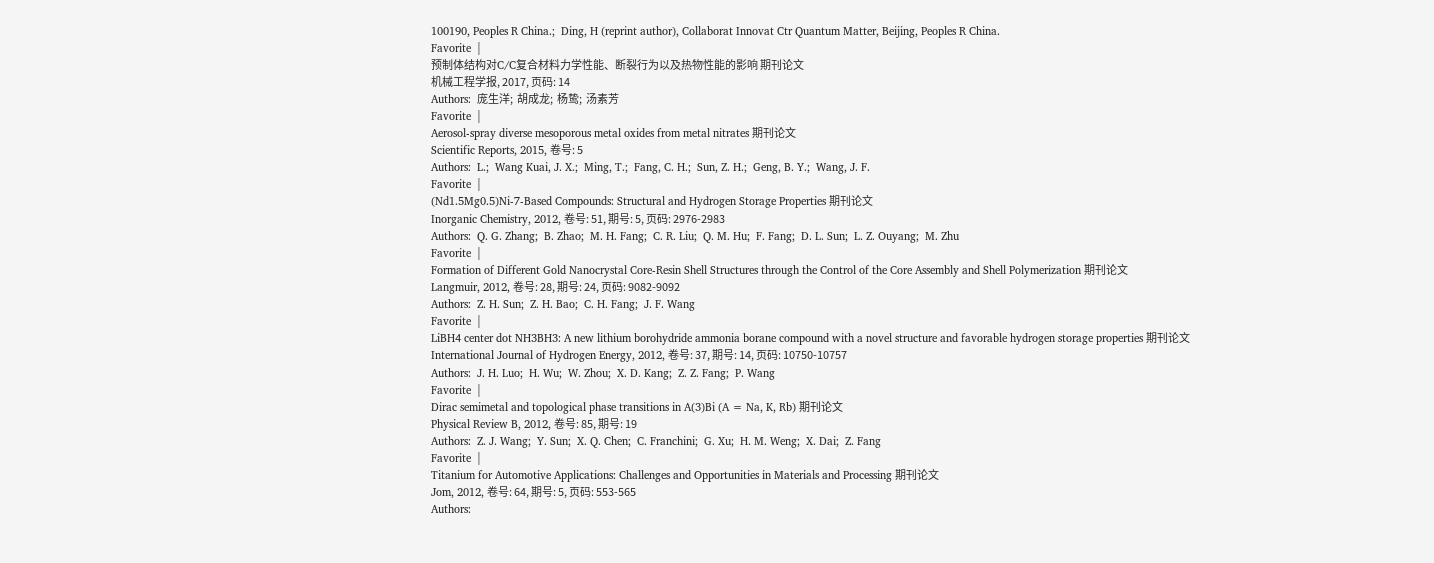100190, Peoples R China.;  Ding, H (reprint author), Collaborat Innovat Ctr Quantum Matter, Beijing, Peoples R China.
Favorite  |
预制体结构对C/C复合材料力学性能、断裂行为以及热物性能的影响 期刊论文
机械工程学报, 2017, 页码: 14
Authors:  庞生洋;  胡成龙;  杨鸷;  汤素芳
Favorite  |
Aerosol-spray diverse mesoporous metal oxides from metal nitrates 期刊论文
Scientific Reports, 2015, 卷号: 5
Authors:  L.;  Wang Kuai, J. X.;  Ming, T.;  Fang, C. H.;  Sun, Z. H.;  Geng, B. Y.;  Wang, J. F.
Favorite  |
(Nd1.5Mg0.5)Ni-7-Based Compounds: Structural and Hydrogen Storage Properties 期刊论文
Inorganic Chemistry, 2012, 卷号: 51, 期号: 5, 页码: 2976-2983
Authors:  Q. G. Zhang;  B. Zhao;  M. H. Fang;  C. R. Liu;  Q. M. Hu;  F. Fang;  D. L. Sun;  L. Z. Ouyang;  M. Zhu
Favorite  |
Formation of Different Gold Nanocrystal Core-Resin Shell Structures through the Control of the Core Assembly and Shell Polymerization 期刊论文
Langmuir, 2012, 卷号: 28, 期号: 24, 页码: 9082-9092
Authors:  Z. H. Sun;  Z. H. Bao;  C. H. Fang;  J. F. Wang
Favorite  |
LiBH4 center dot NH3BH3: A new lithium borohydride ammonia borane compound with a novel structure and favorable hydrogen storage properties 期刊论文
International Journal of Hydrogen Energy, 2012, 卷号: 37, 期号: 14, 页码: 10750-10757
Authors:  J. H. Luo;  H. Wu;  W. Zhou;  X. D. Kang;  Z. Z. Fang;  P. Wang
Favorite  |
Dirac semimetal and topological phase transitions in A(3)Bi (A = Na, K, Rb) 期刊论文
Physical Review B, 2012, 卷号: 85, 期号: 19
Authors:  Z. J. Wang;  Y. Sun;  X. Q. Chen;  C. Franchini;  G. Xu;  H. M. Weng;  X. Dai;  Z. Fang
Favorite  |
Titanium for Automotive Applications: Challenges and Opportunities in Materials and Processing 期刊论文
Jom, 2012, 卷号: 64, 期号: 5, 页码: 553-565
Authors: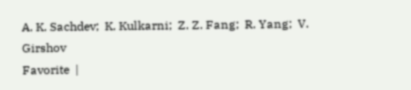A. K. Sachdev;  K. Kulkarni;  Z. Z. Fang;  R. Yang;  V. Girshov
Favorite  |